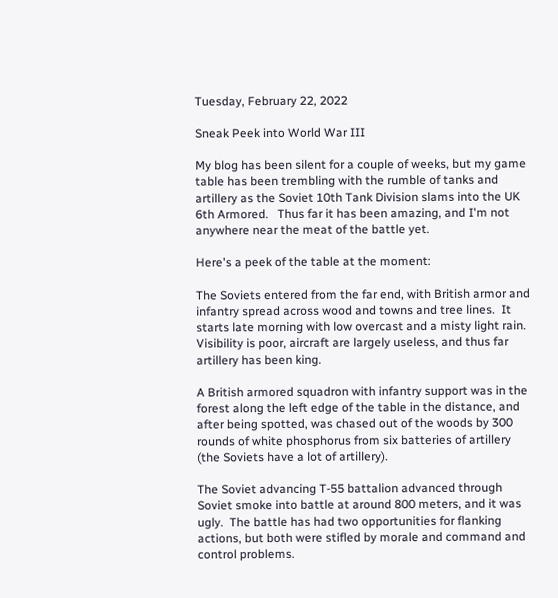Tuesday, February 22, 2022

Sneak Peek into World War III

My blog has been silent for a couple of weeks, but my game table has been trembling with the rumble of tanks and artillery as the Soviet 10th Tank Division slams into the UK 6th Armored.   Thus far it has been amazing, and I'm not anywhere near the meat of the battle yet.

Here's a peek of the table at the moment:

The Soviets entered from the far end, with British armor and infantry spread across wood and towns and tree lines.  It starts late morning with low overcast and a misty light rain.  Visibility is poor, aircraft are largely useless, and thus far artillery has been king.

A British armored squadron with infantry support was in the forest along the left edge of the table in the distance, and after being spotted, was chased out of the woods by 300 rounds of white phosphorus from six batteries of artillery (the Soviets have a lot of artillery).

The Soviet advancing T-55 battalion advanced through Soviet smoke into battle at around 800 meters, and it was ugly.  The battle has had two opportunities for flanking actions, but both were stifled by morale and command and control problems.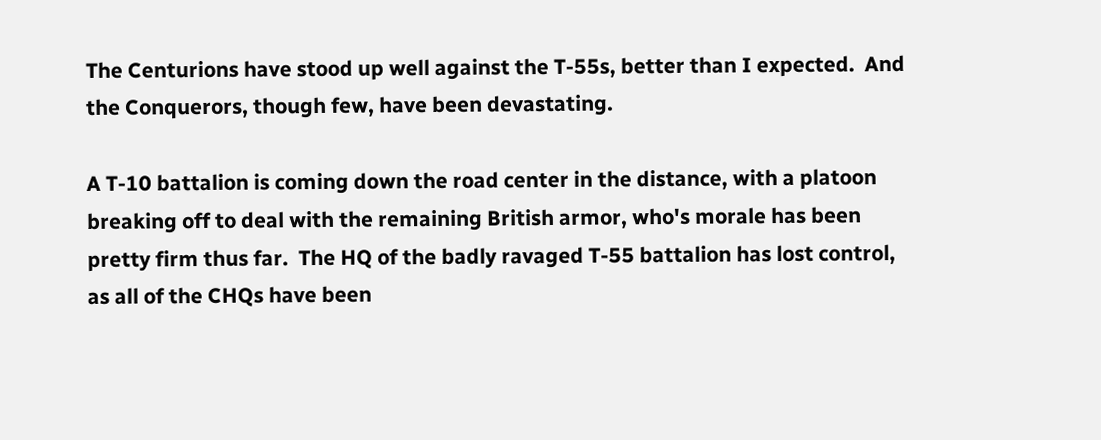The Centurions have stood up well against the T-55s, better than I expected.  And the Conquerors, though few, have been devastating.

A T-10 battalion is coming down the road center in the distance, with a platoon breaking off to deal with the remaining British armor, who's morale has been pretty firm thus far.  The HQ of the badly ravaged T-55 battalion has lost control, as all of the CHQs have been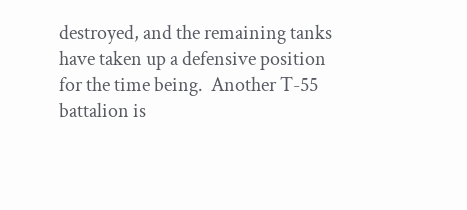destroyed, and the remaining tanks have taken up a defensive position for the time being.  Another T-55 battalion is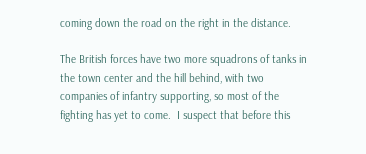coming down the road on the right in the distance.

The British forces have two more squadrons of tanks in the town center and the hill behind, with two companies of infantry supporting, so most of the fighting has yet to come.  I suspect that before this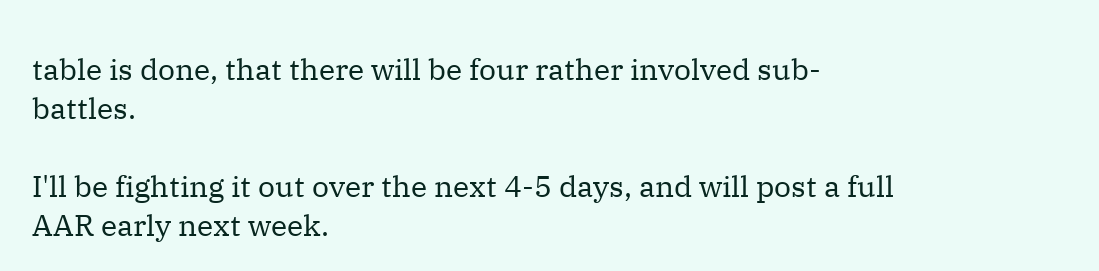table is done, that there will be four rather involved sub-battles.

I'll be fighting it out over the next 4-5 days, and will post a full AAR early next week.